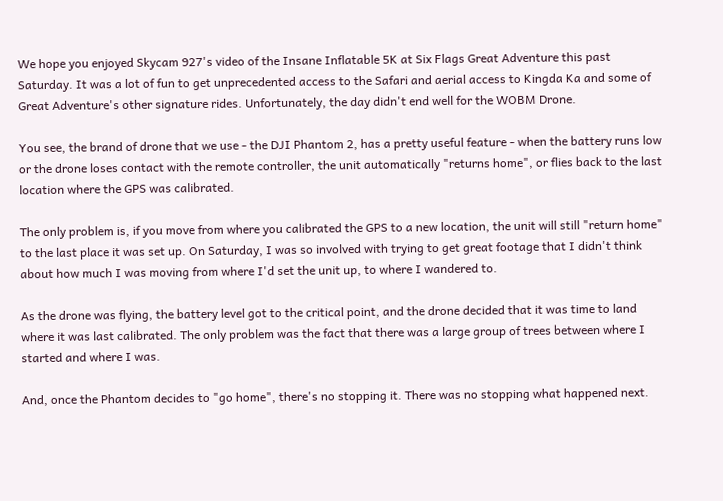We hope you enjoyed Skycam 927's video of the Insane Inflatable 5K at Six Flags Great Adventure this past Saturday. It was a lot of fun to get unprecedented access to the Safari and aerial access to Kingda Ka and some of Great Adventure's other signature rides. Unfortunately, the day didn't end well for the WOBM Drone.

You see, the brand of drone that we use - the DJI Phantom 2, has a pretty useful feature - when the battery runs low or the drone loses contact with the remote controller, the unit automatically "returns home", or flies back to the last location where the GPS was calibrated.

The only problem is, if you move from where you calibrated the GPS to a new location, the unit will still "return home" to the last place it was set up. On Saturday, I was so involved with trying to get great footage that I didn't think about how much I was moving from where I'd set the unit up, to where I wandered to.

As the drone was flying, the battery level got to the critical point, and the drone decided that it was time to land where it was last calibrated. The only problem was the fact that there was a large group of trees between where I started and where I was.

And, once the Phantom decides to "go home", there's no stopping it. There was no stopping what happened next.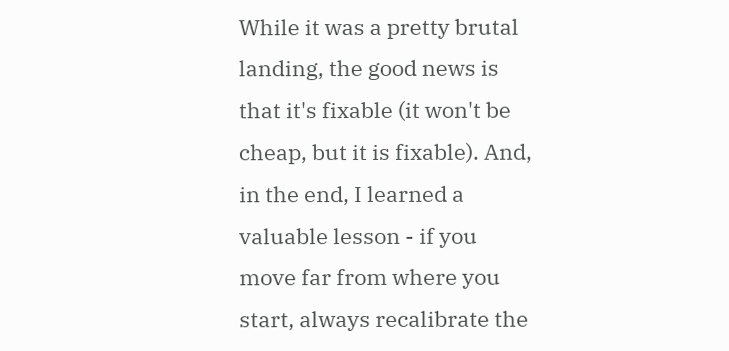While it was a pretty brutal landing, the good news is that it's fixable (it won't be cheap, but it is fixable). And, in the end, I learned a valuable lesson - if you move far from where you start, always recalibrate the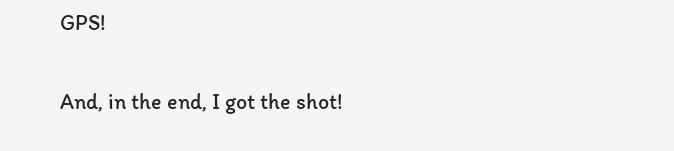GPS!

And, in the end, I got the shot!